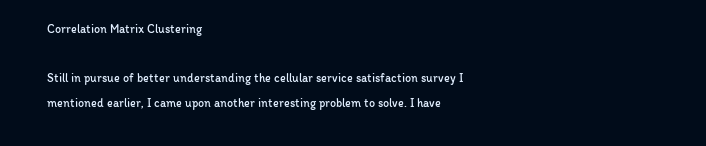Correlation Matrix Clustering

Still in pursue of better understanding the cellular service satisfaction survey I mentioned earlier, I came upon another interesting problem to solve. I have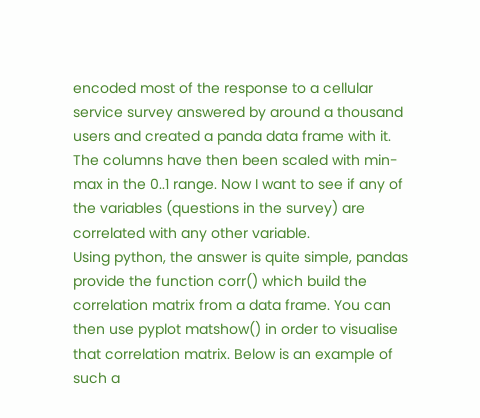encoded most of the response to a cellular service survey answered by around a thousand users and created a panda data frame with it. The columns have then been scaled with min-max in the 0..1 range. Now I want to see if any of the variables (questions in the survey) are correlated with any other variable.
Using python, the answer is quite simple, pandas provide the function corr() which build the correlation matrix from a data frame. You can then use pyplot matshow() in order to visualise that correlation matrix. Below is an example of such a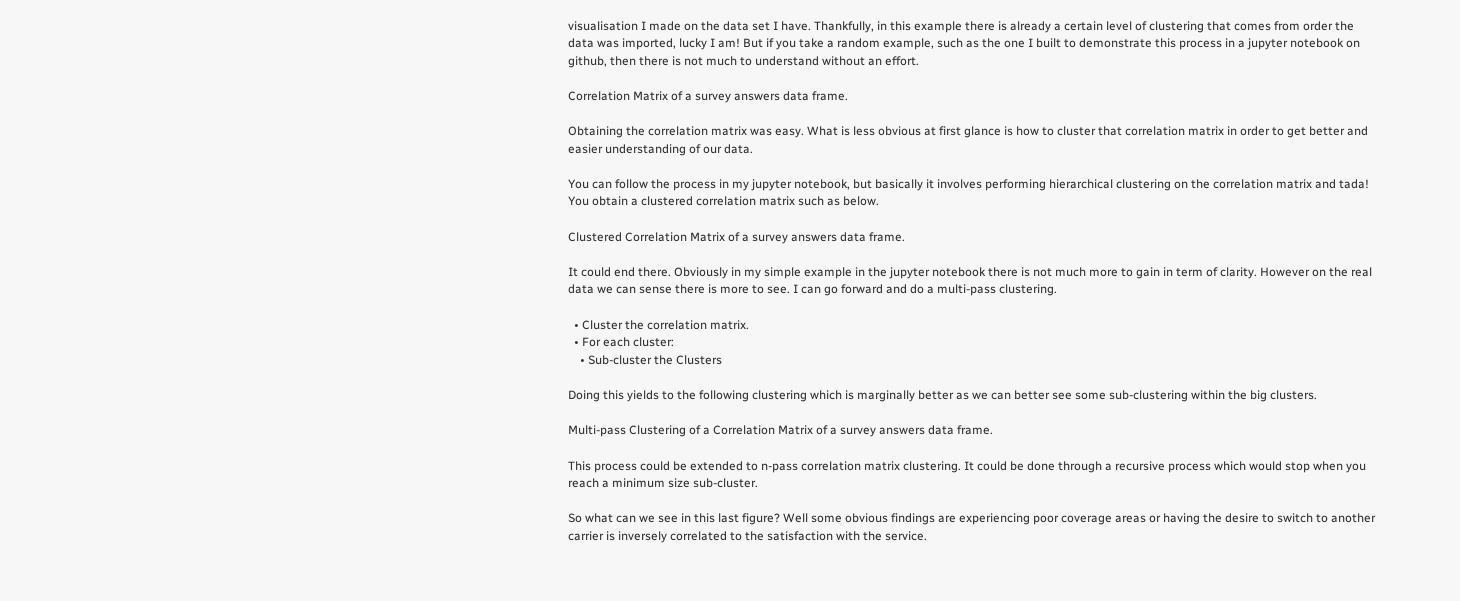visualisation I made on the data set I have. Thankfully, in this example there is already a certain level of clustering that comes from order the data was imported, lucky I am! But if you take a random example, such as the one I built to demonstrate this process in a jupyter notebook on github, then there is not much to understand without an effort.

Correlation Matrix of a survey answers data frame.

Obtaining the correlation matrix was easy. What is less obvious at first glance is how to cluster that correlation matrix in order to get better and easier understanding of our data.

You can follow the process in my jupyter notebook, but basically it involves performing hierarchical clustering on the correlation matrix and tada! You obtain a clustered correlation matrix such as below.

Clustered Correlation Matrix of a survey answers data frame.

It could end there. Obviously in my simple example in the jupyter notebook there is not much more to gain in term of clarity. However on the real data we can sense there is more to see. I can go forward and do a multi-pass clustering.

  • Cluster the correlation matrix.
  • For each cluster:
    • Sub-cluster the Clusters

Doing this yields to the following clustering which is marginally better as we can better see some sub-clustering within the big clusters.

Multi-pass Clustering of a Correlation Matrix of a survey answers data frame.

This process could be extended to n-pass correlation matrix clustering. It could be done through a recursive process which would stop when you reach a minimum size sub-cluster.

So what can we see in this last figure? Well some obvious findings are experiencing poor coverage areas or having the desire to switch to another carrier is inversely correlated to the satisfaction with the service.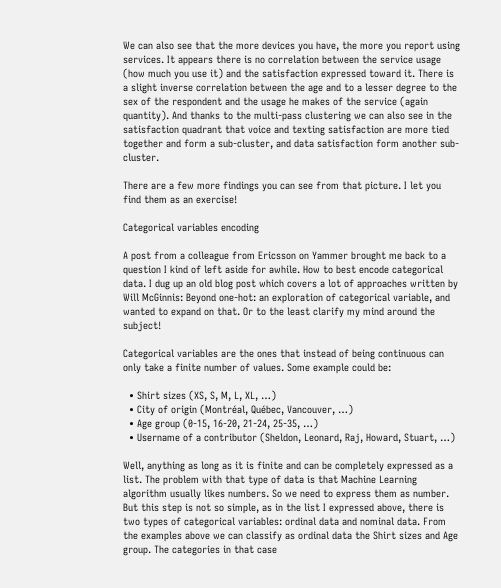We can also see that the more devices you have, the more you report using services. It appears there is no correlation between the service usage (how much you use it) and the satisfaction expressed toward it. There is a slight inverse correlation between the age and to a lesser degree to the sex of the respondent and the usage he makes of the service (again quantity). And thanks to the multi-pass clustering we can also see in the satisfaction quadrant that voice and texting satisfaction are more tied together and form a sub-cluster, and data satisfaction form another sub-cluster.

There are a few more findings you can see from that picture. I let you find them as an exercise!

Categorical variables encoding

A post from a colleague from Ericsson on Yammer brought me back to a question I kind of left aside for awhile. How to best encode categorical data. I dug up an old blog post which covers a lot of approaches written by Will McGinnis: Beyond one-hot: an exploration of categorical variable, and wanted to expand on that. Or to the least clarify my mind around the subject!

Categorical variables are the ones that instead of being continuous can only take a finite number of values. Some example could be:

  • Shirt sizes (XS, S, M, L, XL, …)
  • City of origin (Montréal, Québec, Vancouver, …)
  • Age group (0-15, 16-20, 21-24, 25-35, …)
  • Username of a contributor (Sheldon, Leonard, Raj, Howard, Stuart, …)

Well, anything as long as it is finite and can be completely expressed as a list. The problem with that type of data is that Machine Learning algorithm usually likes numbers. So we need to express them as number. But this step is not so simple, as in the list I expressed above, there is two types of categorical variables: ordinal data and nominal data. From the examples above we can classify as ordinal data the Shirt sizes and Age group. The categories in that case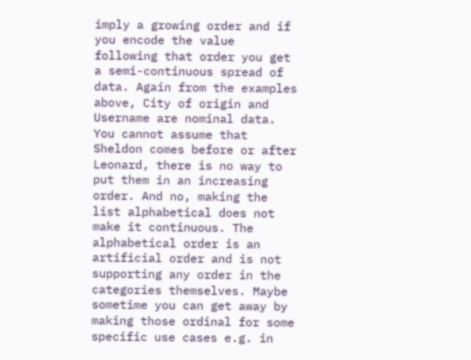imply a growing order and if you encode the value following that order you get a semi-continuous spread of data. Again from the examples above, City of origin and Username are nominal data. You cannot assume that Sheldon comes before or after Leonard, there is no way to put them in an increasing order. And no, making the list alphabetical does not make it continuous. The alphabetical order is an artificial order and is not supporting any order in the categories themselves. Maybe sometime you can get away by making those ordinal for some specific use cases e.g. in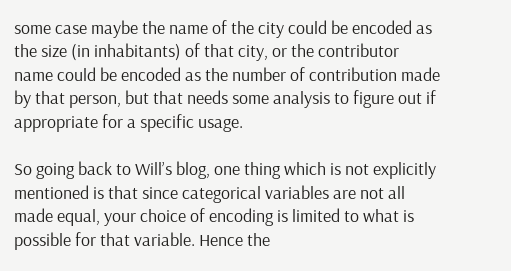some case maybe the name of the city could be encoded as the size (in inhabitants) of that city, or the contributor name could be encoded as the number of contribution made by that person, but that needs some analysis to figure out if appropriate for a specific usage.

So going back to Will’s blog, one thing which is not explicitly mentioned is that since categorical variables are not all made equal, your choice of encoding is limited to what is possible for that variable. Hence the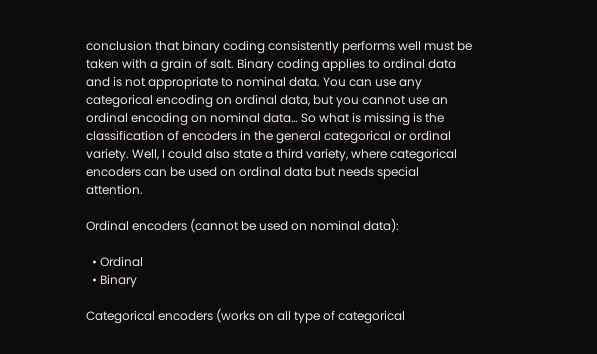conclusion that binary coding consistently performs well must be taken with a grain of salt. Binary coding applies to ordinal data and is not appropriate to nominal data. You can use any categorical encoding on ordinal data, but you cannot use an ordinal encoding on nominal data… So what is missing is the classification of encoders in the general categorical or ordinal variety. Well, I could also state a third variety, where categorical encoders can be used on ordinal data but needs special attention.

Ordinal encoders (cannot be used on nominal data):

  • Ordinal
  • Binary

Categorical encoders (works on all type of categorical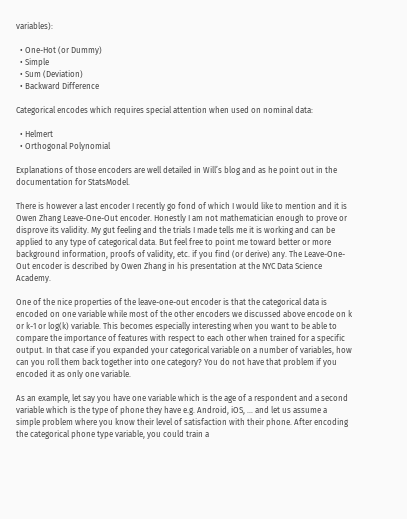variables):

  • One-Hot (or Dummy)
  • Simple
  • Sum (Deviation)
  • Backward Difference

Categorical encodes which requires special attention when used on nominal data:

  • Helmert
  • Orthogonal Polynomial

Explanations of those encoders are well detailed in Will’s blog and as he point out in the documentation for StatsModel.

There is however a last encoder I recently go fond of which I would like to mention and it is Owen Zhang Leave-One-Out encoder. Honestly I am not mathematician enough to prove or disprove its validity. My gut feeling and the trials I made tells me it is working and can be applied to any type of categorical data. But feel free to point me toward better or more background information, proofs of validity, etc. if you find (or derive) any. The Leave-One-Out encoder is described by Owen Zhang in his presentation at the NYC Data Science Academy.

One of the nice properties of the leave-one-out encoder is that the categorical data is encoded on one variable while most of the other encoders we discussed above encode on k or k-1 or log(k) variable. This becomes especially interesting when you want to be able to compare the importance of features with respect to each other when trained for a specific output. In that case if you expanded your categorical variable on a number of variables, how can you roll them back together into one category? You do not have that problem if you encoded it as only one variable.

As an example, let say you have one variable which is the age of a respondent and a second variable which is the type of phone they have e.g. Android, iOS, … and let us assume a simple problem where you know their level of satisfaction with their phone. After encoding the categorical phone type variable, you could train a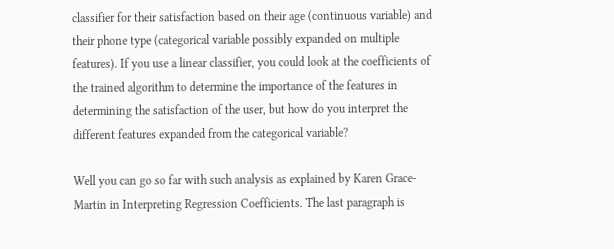classifier for their satisfaction based on their age (continuous variable) and their phone type (categorical variable possibly expanded on multiple features). If you use a linear classifier, you could look at the coefficients of the trained algorithm to determine the importance of the features in determining the satisfaction of the user, but how do you interpret the different features expanded from the categorical variable?

Well you can go so far with such analysis as explained by Karen Grace-Martin in Interpreting Regression Coefficients. The last paragraph is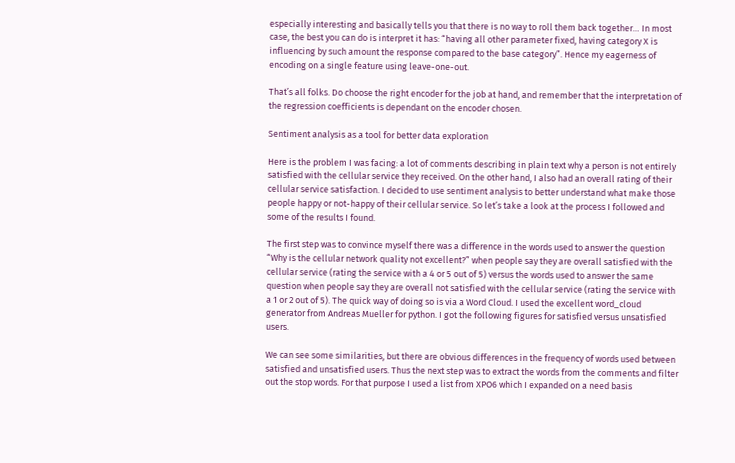especially interesting and basically tells you that there is no way to roll them back together… In most case, the best you can do is interpret it has: “having all other parameter fixed, having category X is influencing by such amount the response compared to the base category”. Hence my eagerness of encoding on a single feature using leave-one-out.

That’s all folks. Do choose the right encoder for the job at hand, and remember that the interpretation of the regression coefficients is dependant on the encoder chosen.

Sentiment analysis as a tool for better data exploration

Here is the problem I was facing: a lot of comments describing in plain text why a person is not entirely satisfied with the cellular service they received. On the other hand, I also had an overall rating of their cellular service satisfaction. I decided to use sentiment analysis to better understand what make those people happy or not-happy of their cellular service. So let’s take a look at the process I followed and some of the results I found.

The first step was to convince myself there was a difference in the words used to answer the question “Why is the cellular network quality not excellent?” when people say they are overall satisfied with the cellular service (rating the service with a 4 or 5 out of 5) versus the words used to answer the same question when people say they are overall not satisfied with the cellular service (rating the service with a 1 or 2 out of 5). The quick way of doing so is via a Word Cloud. I used the excellent word_cloud generator from Andreas Mueller for python. I got the following figures for satisfied versus unsatisfied users.

We can see some similarities, but there are obvious differences in the frequency of words used between satisfied and unsatisfied users. Thus the next step was to extract the words from the comments and filter out the stop words. For that purpose I used a list from XPO6 which I expanded on a need basis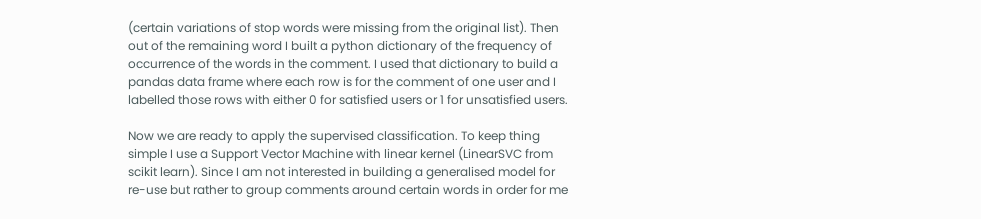(certain variations of stop words were missing from the original list). Then out of the remaining word I built a python dictionary of the frequency of occurrence of the words in the comment. I used that dictionary to build a pandas data frame where each row is for the comment of one user and I labelled those rows with either 0 for satisfied users or 1 for unsatisfied users.

Now we are ready to apply the supervised classification. To keep thing simple I use a Support Vector Machine with linear kernel (LinearSVC from scikit learn). Since I am not interested in building a generalised model for re-use but rather to group comments around certain words in order for me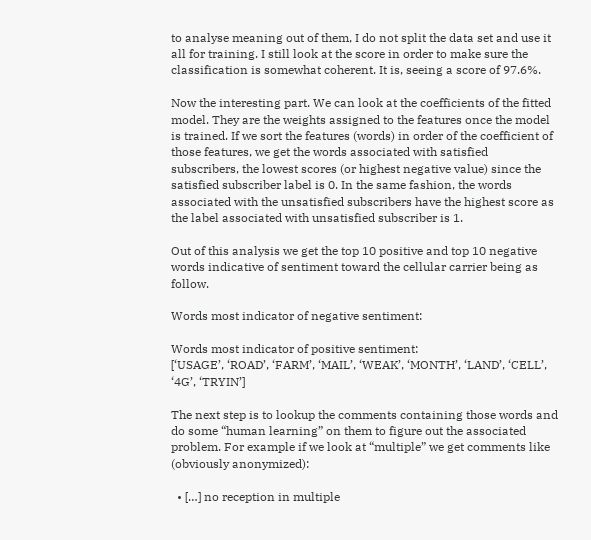to analyse meaning out of them, I do not split the data set and use it all for training. I still look at the score in order to make sure the classification is somewhat coherent. It is, seeing a score of 97.6%.

Now the interesting part. We can look at the coefficients of the fitted model. They are the weights assigned to the features once the model is trained. If we sort the features (words) in order of the coefficient of those features, we get the words associated with satisfied subscribers, the lowest scores (or highest negative value) since the satisfied subscriber label is 0. In the same fashion, the words associated with the unsatisfied subscribers have the highest score as the label associated with unsatisfied subscriber is 1.

Out of this analysis we get the top 10 positive and top 10 negative words indicative of sentiment toward the cellular carrier being as follow.

Words most indicator of negative sentiment:

Words most indicator of positive sentiment:
[‘USAGE’, ‘ROAD’, ‘FARM’, ‘MAIL’, ‘WEAK’, ‘MONTH’, ‘LAND’, ‘CELL’, ‘4G’, ‘TRYIN’]

The next step is to lookup the comments containing those words and do some “human learning” on them to figure out the associated problem. For example if we look at “multiple” we get comments like (obviously anonymized):

  • […] no reception in multiple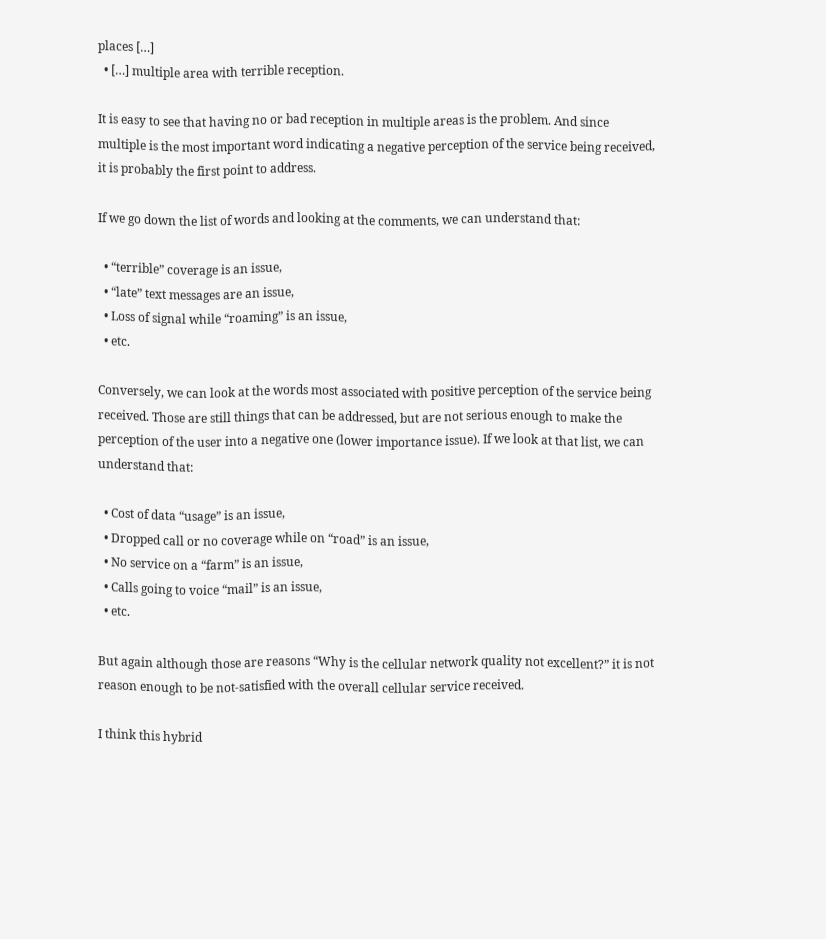places […]
  • […] multiple area with terrible reception.

It is easy to see that having no or bad reception in multiple areas is the problem. And since multiple is the most important word indicating a negative perception of the service being received, it is probably the first point to address.

If we go down the list of words and looking at the comments, we can understand that:

  • “terrible” coverage is an issue,
  • “late” text messages are an issue,
  • Loss of signal while “roaming” is an issue,
  • etc.

Conversely, we can look at the words most associated with positive perception of the service being received. Those are still things that can be addressed, but are not serious enough to make the perception of the user into a negative one (lower importance issue). If we look at that list, we can understand that:

  • Cost of data “usage” is an issue,
  • Dropped call or no coverage while on “road” is an issue,
  • No service on a “farm” is an issue,
  • Calls going to voice “mail” is an issue,
  • etc.

But again although those are reasons “Why is the cellular network quality not excellent?” it is not reason enough to be not-satisfied with the overall cellular service received.

I think this hybrid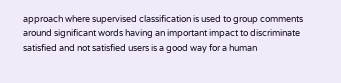approach where supervised classification is used to group comments around significant words having an important impact to discriminate satisfied and not satisfied users is a good way for a human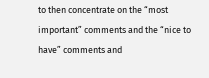to then concentrate on the “most important” comments and the “nice to have” comments and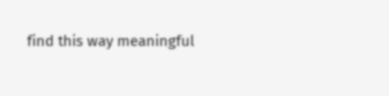find this way meaningful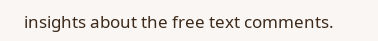insights about the free text comments.